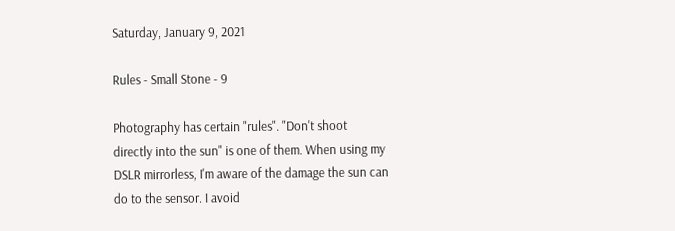Saturday, January 9, 2021

Rules - Small Stone - 9

Photography has certain "rules". "Don't shoot directly into the sun" is one of them. When using my DSLR mirrorless, I'm aware of the damage the sun can do to the sensor. I avoid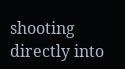shooting directly into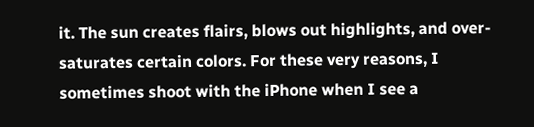it. The sun creates flairs, blows out highlights, and over-saturates certain colors. For these very reasons, I sometimes shoot with the iPhone when I see a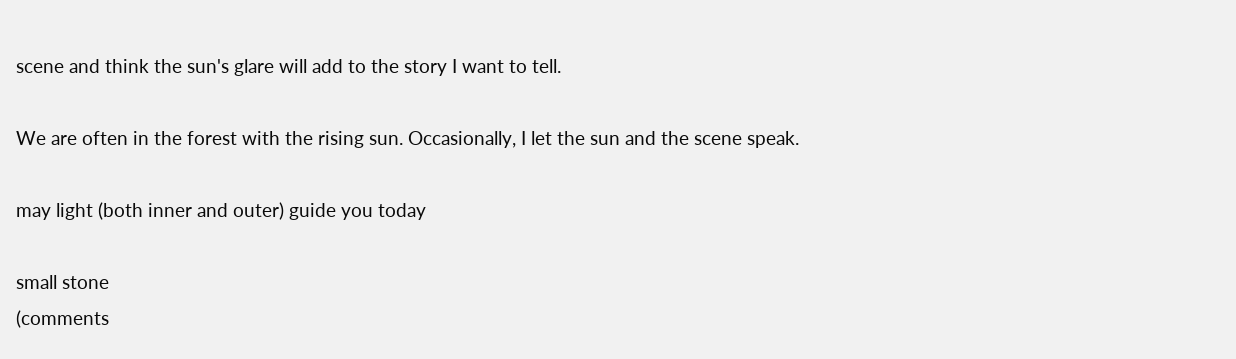scene and think the sun's glare will add to the story I want to tell.

We are often in the forest with the rising sun. Occasionally, I let the sun and the scene speak.

may light (both inner and outer) guide you today

small stone
(comments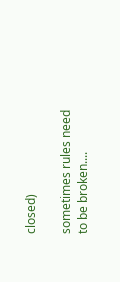closed)

sometimes rules need to be broken....